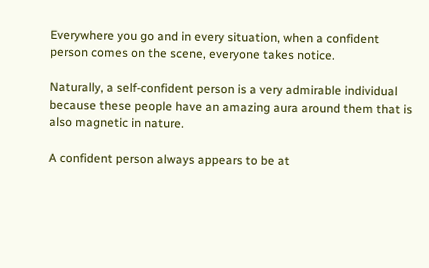Everywhere you go and in every situation, when a confident person comes on the scene, everyone takes notice.

Naturally, a self-confident person is a very admirable individual because these people have an amazing aura around them that is also magnetic in nature.

A confident person always appears to be at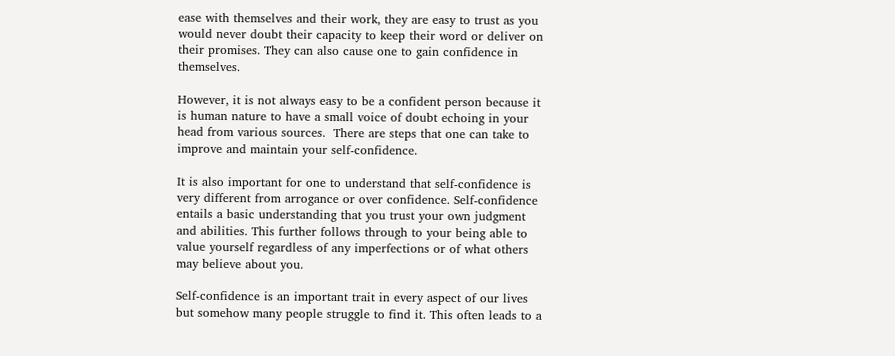ease with themselves and their work, they are easy to trust as you would never doubt their capacity to keep their word or deliver on their promises. They can also cause one to gain confidence in themselves.

However, it is not always easy to be a confident person because it is human nature to have a small voice of doubt echoing in your head from various sources.  There are steps that one can take to improve and maintain your self-confidence.

It is also important for one to understand that self-confidence is very different from arrogance or over confidence. Self-confidence entails a basic understanding that you trust your own judgment and abilities. This further follows through to your being able to value yourself regardless of any imperfections or of what others may believe about you.

Self-confidence is an important trait in every aspect of our lives but somehow many people struggle to find it. This often leads to a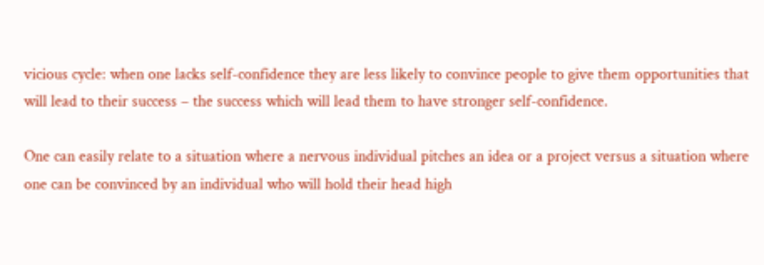vicious cycle: when one lacks self-confidence they are less likely to convince people to give them opportunities that will lead to their success – the success which will lead them to have stronger self-confidence.

One can easily relate to a situation where a nervous individual pitches an idea or a project versus a situation where one can be convinced by an individual who will hold their head high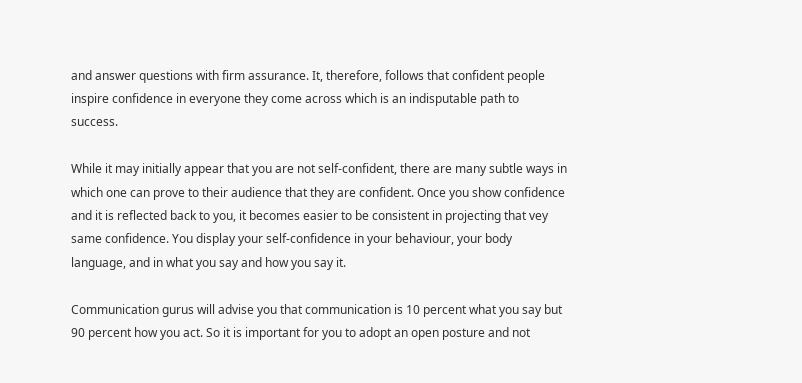and answer questions with firm assurance. It, therefore, follows that confident people inspire confidence in everyone they come across which is an indisputable path to success.

While it may initially appear that you are not self-confident, there are many subtle ways in which one can prove to their audience that they are confident. Once you show confidence and it is reflected back to you, it becomes easier to be consistent in projecting that vey same confidence. You display your self-confidence in your behaviour, your body language, and in what you say and how you say it.

Communication gurus will advise you that communication is 10 percent what you say but 90 percent how you act. So it is important for you to adopt an open posture and not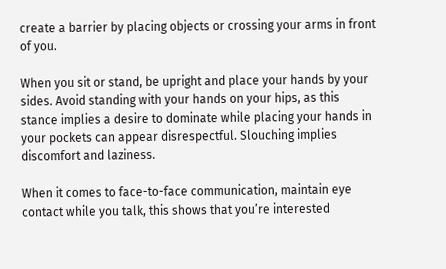create a barrier by placing objects or crossing your arms in front of you.

When you sit or stand, be upright and place your hands by your sides. Avoid standing with your hands on your hips, as this stance implies a desire to dominate while placing your hands in your pockets can appear disrespectful. Slouching implies discomfort and laziness.

When it comes to face-to-face communication, maintain eye contact while you talk, this shows that you’re interested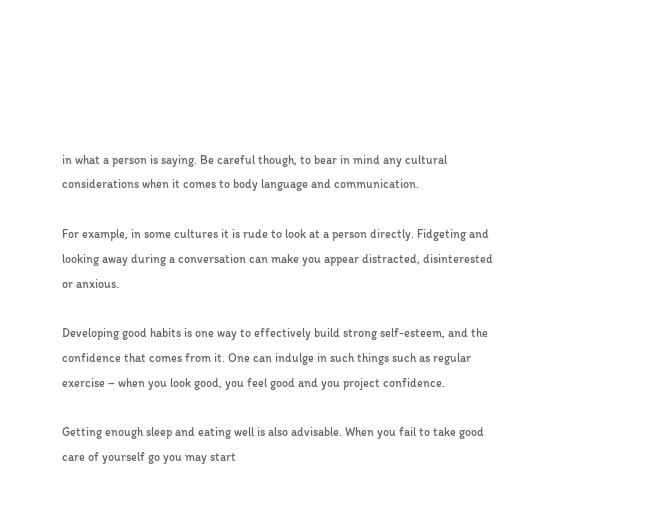in what a person is saying. Be careful though, to bear in mind any cultural considerations when it comes to body language and communication.

For example, in some cultures it is rude to look at a person directly. Fidgeting and looking away during a conversation can make you appear distracted, disinterested or anxious.

Developing good habits is one way to effectively build strong self-esteem, and the confidence that comes from it. One can indulge in such things such as regular exercise – when you look good, you feel good and you project confidence.

Getting enough sleep and eating well is also advisable. When you fail to take good care of yourself go you may start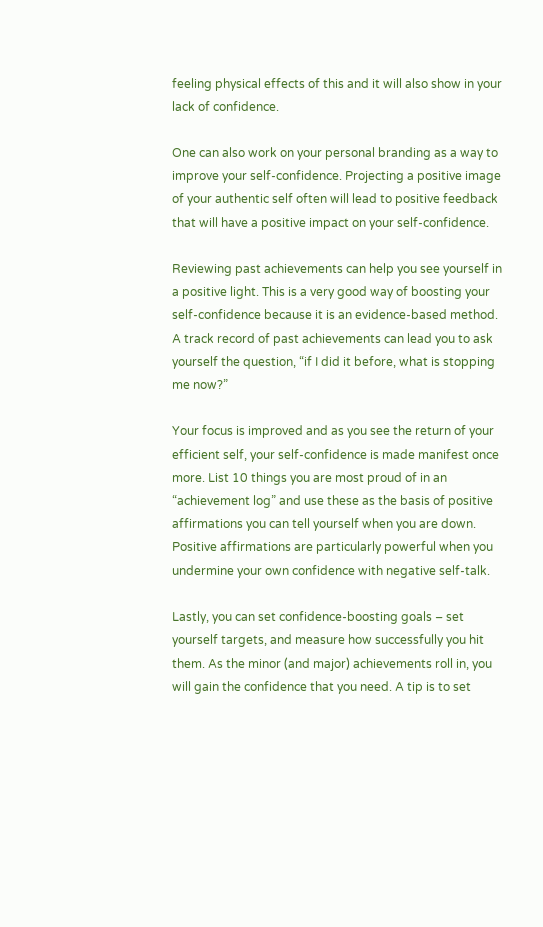feeling physical effects of this and it will also show in your lack of confidence.

One can also work on your personal branding as a way to improve your self-confidence. Projecting a positive image of your authentic self often will lead to positive feedback that will have a positive impact on your self-confidence.

Reviewing past achievements can help you see yourself in a positive light. This is a very good way of boosting your self-confidence because it is an evidence-based method. A track record of past achievements can lead you to ask yourself the question, “if I did it before, what is stopping me now?”

Your focus is improved and as you see the return of your efficient self, your self-confidence is made manifest once more. List 10 things you are most proud of in an “achievement log” and use these as the basis of positive affirmations you can tell yourself when you are down. Positive affirmations are particularly powerful when you undermine your own confidence with negative self-talk.

Lastly, you can set confidence-boosting goals – set yourself targets, and measure how successfully you hit them. As the minor (and major) achievements roll in, you will gain the confidence that you need. A tip is to set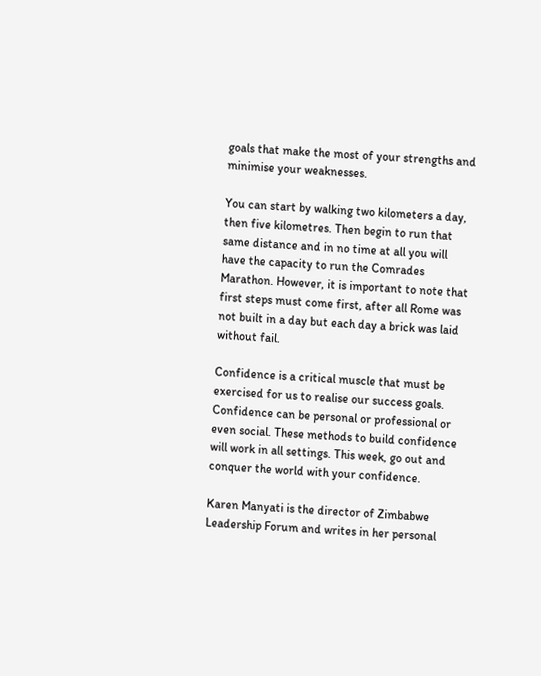goals that make the most of your strengths and minimise your weaknesses.

You can start by walking two kilometers a day, then five kilometres. Then begin to run that same distance and in no time at all you will have the capacity to run the Comrades Marathon. However, it is important to note that first steps must come first, after all Rome was not built in a day but each day a brick was laid without fail.

Confidence is a critical muscle that must be exercised for us to realise our success goals. Confidence can be personal or professional or even social. These methods to build confidence will work in all settings. This week, go out and conquer the world with your confidence.

Karen Manyati is the director of Zimbabwe Leadership Forum and writes in her personal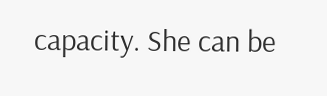capacity. She can be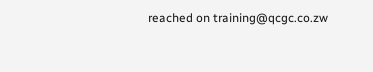reached on training@qcgc.co.zw